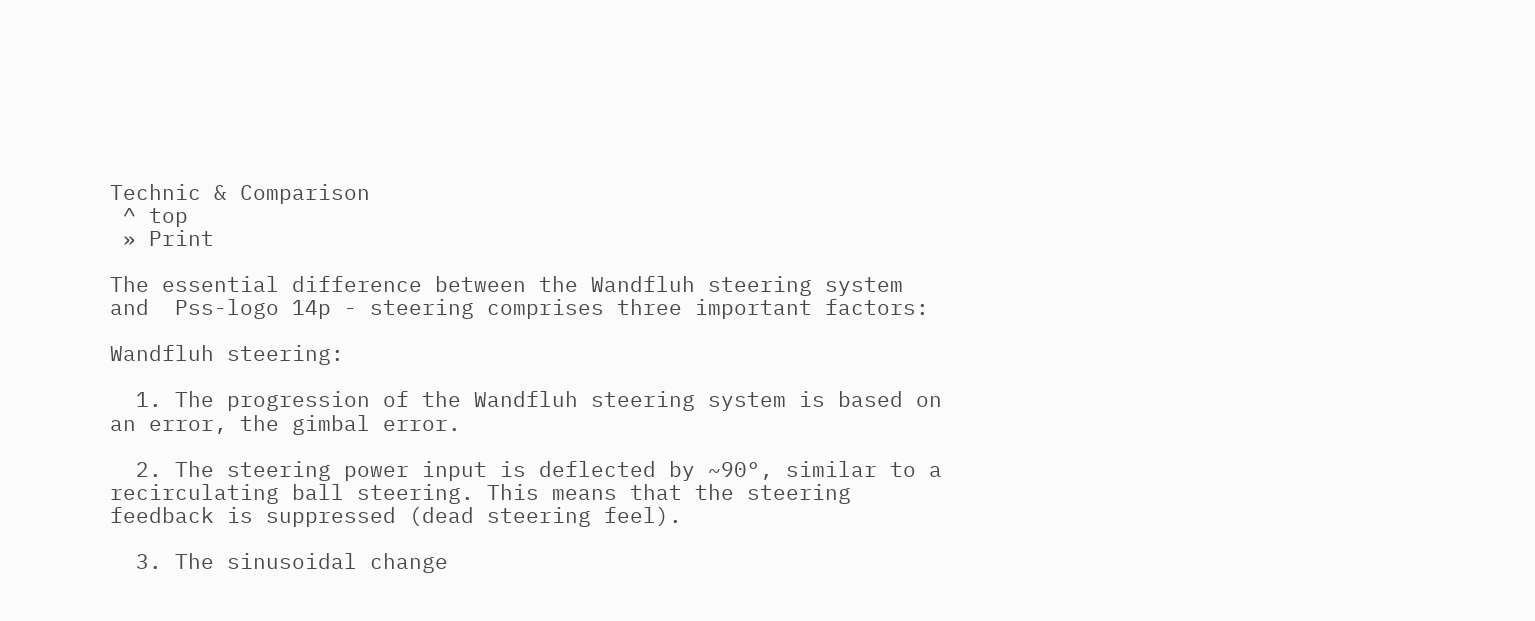Technic & Comparison
 ^ top
 » Print

The essential difference between the Wandfluh steering system and  Pss-logo 14p - steering comprises three important factors:

Wandfluh steering:

  1. The progression of the Wandfluh steering system is based on an error, the gimbal error.

  2. The steering power input is deflected by ~90°, similar to a recirculating ball steering. This means that the steering feedback is suppressed (dead steering feel).

  3. The sinusoidal change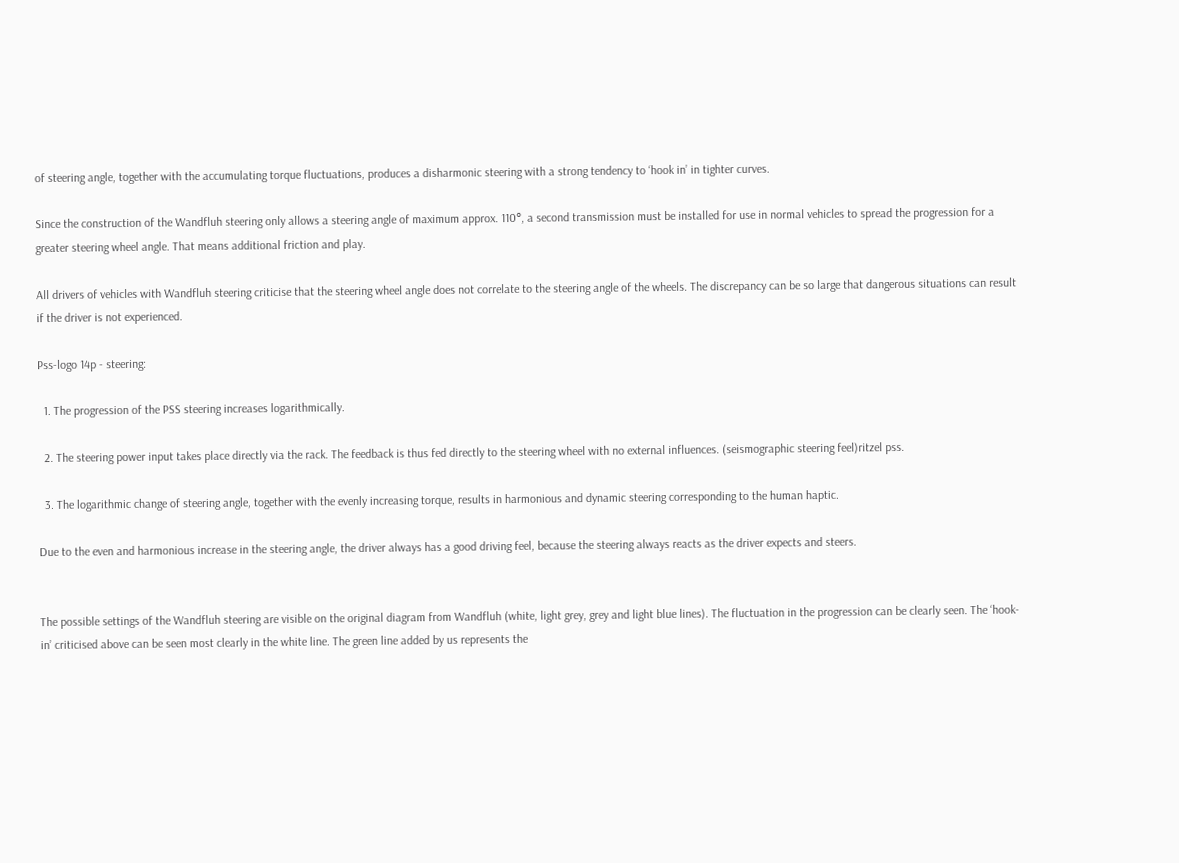of steering angle, together with the accumulating torque fluctuations, produces a disharmonic steering with a strong tendency to ‘hook in’ in tighter curves.

Since the construction of the Wandfluh steering only allows a steering angle of maximum approx. 110°, a second transmission must be installed for use in normal vehicles to spread the progression for a greater steering wheel angle. That means additional friction and play.

All drivers of vehicles with Wandfluh steering criticise that the steering wheel angle does not correlate to the steering angle of the wheels. The discrepancy can be so large that dangerous situations can result if the driver is not experienced.

Pss-logo 14p - steering:

  1. The progression of the PSS steering increases logarithmically.

  2. The steering power input takes place directly via the rack. The feedback is thus fed directly to the steering wheel with no external influences. (seismographic steering feel)ritzel pss.

  3. The logarithmic change of steering angle, together with the evenly increasing torque, results in harmonious and dynamic steering corresponding to the human haptic.

Due to the even and harmonious increase in the steering angle, the driver always has a good driving feel, because the steering always reacts as the driver expects and steers.


The possible settings of the Wandfluh steering are visible on the original diagram from Wandfluh (white, light grey, grey and light blue lines). The fluctuation in the progression can be clearly seen. The ‘hook-in’ criticised above can be seen most clearly in the white line. The green line added by us represents the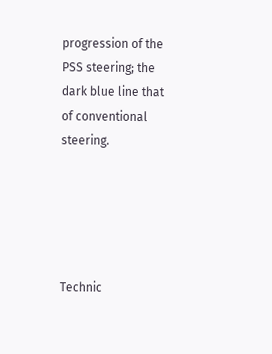progression of the PSS steering; the dark blue line that of conventional steering.





Technic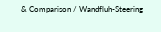& Comparison / Wandfluh-Steering